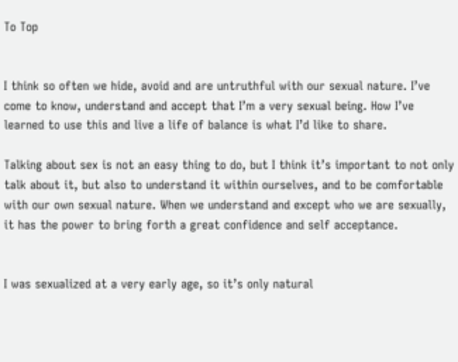To Top


I think so often we hide, avoid and are untruthful with our sexual nature. I’ve come to know, understand and accept that I’m a very sexual being. How I’ve learned to use this and live a life of balance is what I’d like to share.

Talking about sex is not an easy thing to do, but I think it’s important to not only talk about it, but also to understand it within ourselves, and to be comfortable with our own sexual nature. When we understand and except who we are sexually, it has the power to bring forth a great confidence and self acceptance.


I was sexualized at a very early age, so it’s only natural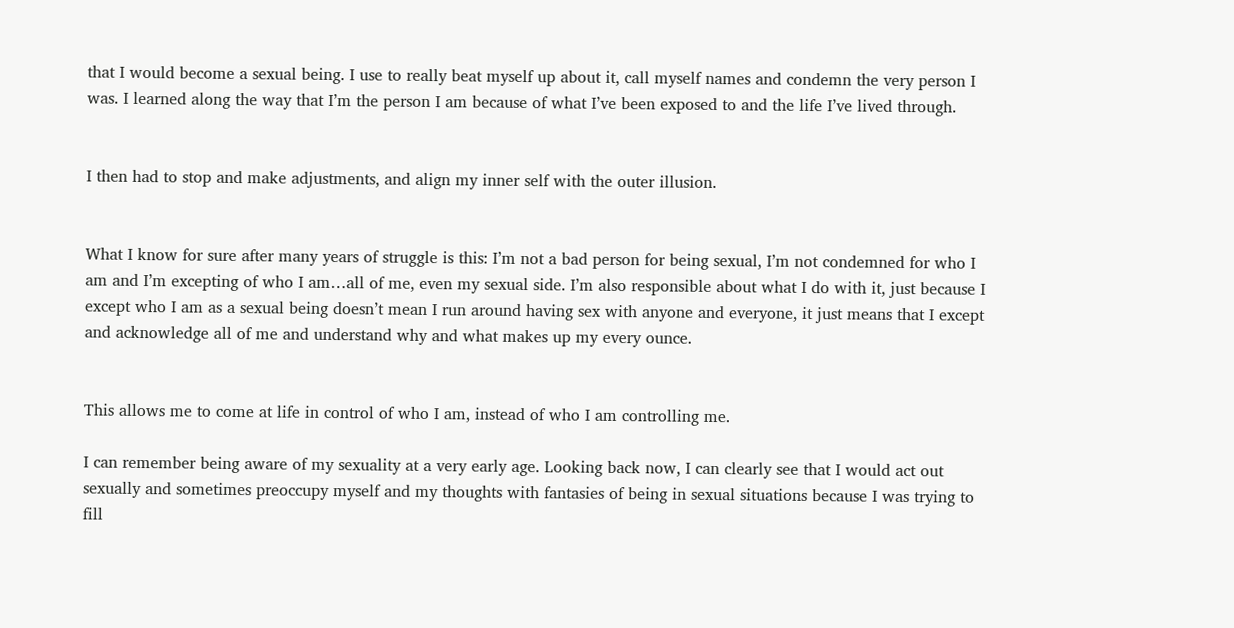that I would become a sexual being. I use to really beat myself up about it, call myself names and condemn the very person I was. I learned along the way that I’m the person I am because of what I’ve been exposed to and the life I’ve lived through.


I then had to stop and make adjustments, and align my inner self with the outer illusion.


What I know for sure after many years of struggle is this: I’m not a bad person for being sexual, I’m not condemned for who I am and I’m excepting of who I am…all of me, even my sexual side. I’m also responsible about what I do with it, just because I except who I am as a sexual being doesn’t mean I run around having sex with anyone and everyone, it just means that I except and acknowledge all of me and understand why and what makes up my every ounce.


This allows me to come at life in control of who I am, instead of who I am controlling me.

I can remember being aware of my sexuality at a very early age. Looking back now, I can clearly see that I would act out sexually and sometimes preoccupy myself and my thoughts with fantasies of being in sexual situations because I was trying to fill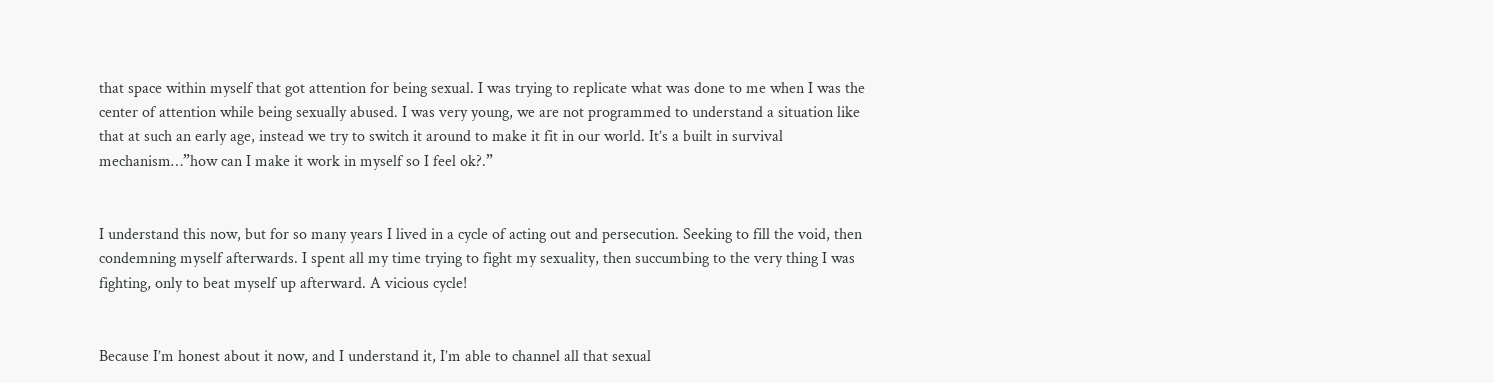that space within myself that got attention for being sexual. I was trying to replicate what was done to me when I was the center of attention while being sexually abused. I was very young, we are not programmed to understand a situation like that at such an early age, instead we try to switch it around to make it fit in our world. It’s a built in survival mechanism…”how can I make it work in myself so I feel ok?.”


I understand this now, but for so many years I lived in a cycle of acting out and persecution. Seeking to fill the void, then condemning myself afterwards. I spent all my time trying to fight my sexuality, then succumbing to the very thing I was fighting, only to beat myself up afterward. A vicious cycle!


Because I’m honest about it now, and I understand it, I’m able to channel all that sexual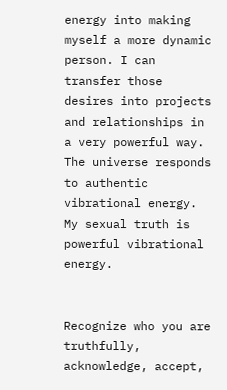energy into making myself a more dynamic person. I can transfer those desires into projects and relationships in a very powerful way. The universe responds to authentic vibrational energy. My sexual truth is powerful vibrational energy.


Recognize who you are truthfully, acknowledge, accept,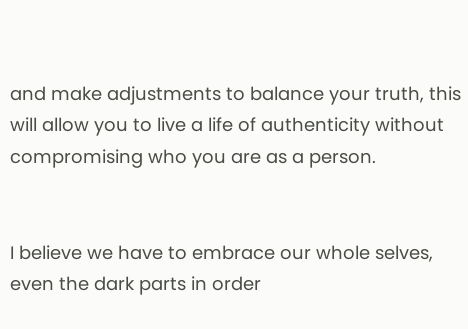and make adjustments to balance your truth, this will allow you to live a life of authenticity without compromising who you are as a person.


I believe we have to embrace our whole selves, even the dark parts in order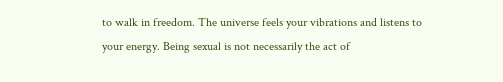to walk in freedom. The universe feels your vibrations and listens to your energy. Being sexual is not necessarily the act of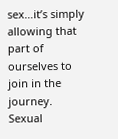sex…it’s simply allowing that part of ourselves to join in the journey. Sexual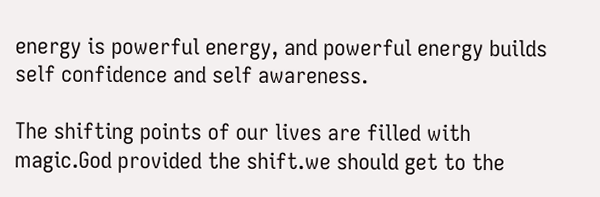energy is powerful energy, and powerful energy builds self confidence and self awareness.

The shifting points of our lives are filled with magic.God provided the shift.we should get to the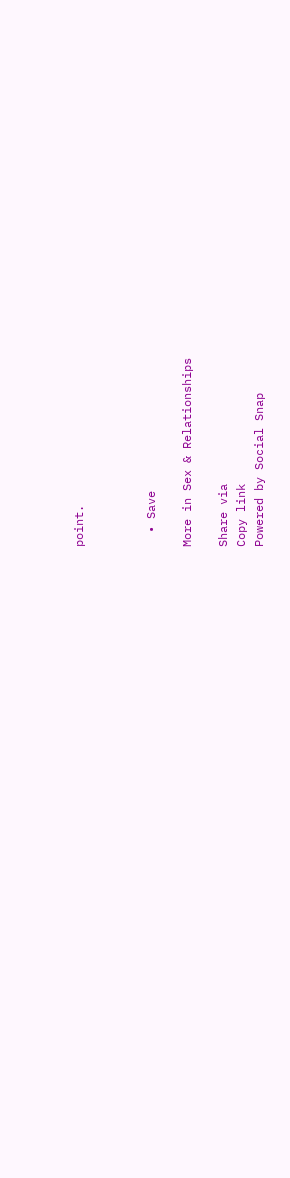point.



  • Save

More in Sex & Relationships

Share via
Copy link
Powered by Social Snap